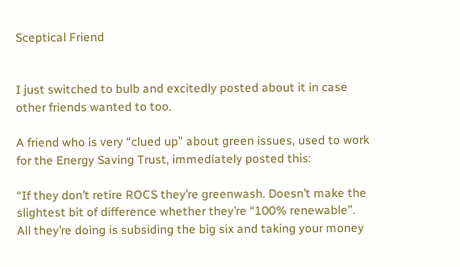Sceptical Friend


I just switched to bulb and excitedly posted about it in case other friends wanted to too.

A friend who is very “clued up” about green issues, used to work for the Energy Saving Trust, immediately posted this:

“If they don’t retire ROCS they’re greenwash. Doesn’t make the slightest bit of difference whether they’re “100% renewable”. All they’re doing is subsiding the big six and taking your money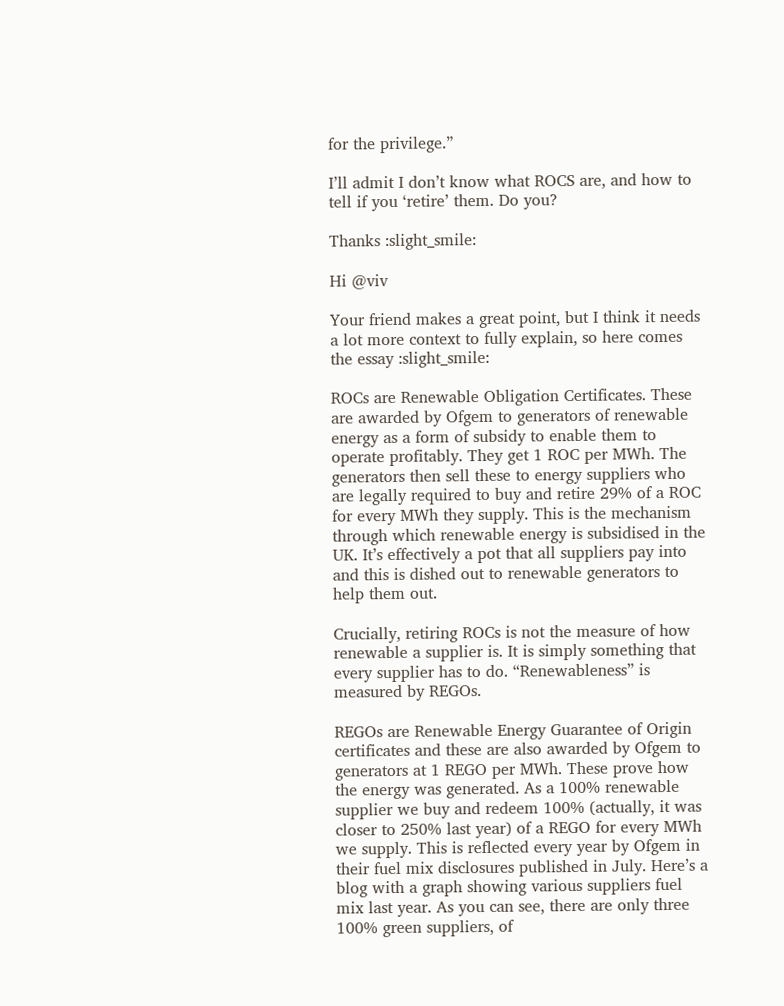for the privilege.”

I’ll admit I don’t know what ROCS are, and how to tell if you ‘retire’ them. Do you?

Thanks :slight_smile:

Hi @viv

Your friend makes a great point, but I think it needs a lot more context to fully explain, so here comes the essay :slight_smile:

ROCs are Renewable Obligation Certificates. These are awarded by Ofgem to generators of renewable energy as a form of subsidy to enable them to operate profitably. They get 1 ROC per MWh. The generators then sell these to energy suppliers who are legally required to buy and retire 29% of a ROC for every MWh they supply. This is the mechanism through which renewable energy is subsidised in the UK. It’s effectively a pot that all suppliers pay into and this is dished out to renewable generators to help them out.

Crucially, retiring ROCs is not the measure of how renewable a supplier is. It is simply something that every supplier has to do. “Renewableness” is measured by REGOs.

REGOs are Renewable Energy Guarantee of Origin certificates and these are also awarded by Ofgem to generators at 1 REGO per MWh. These prove how the energy was generated. As a 100% renewable supplier we buy and redeem 100% (actually, it was closer to 250% last year) of a REGO for every MWh we supply. This is reflected every year by Ofgem in their fuel mix disclosures published in July. Here’s a blog with a graph showing various suppliers fuel mix last year. As you can see, there are only three 100% green suppliers, of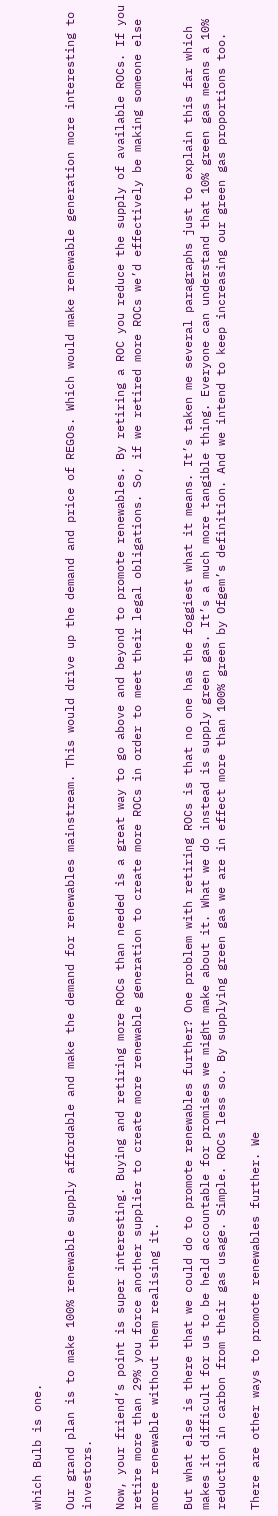which Bulb is one.

Our grand plan is to make 100% renewable supply affordable and make the demand for renewables mainstream. This would drive up the demand and price of REGOs. Which would make renewable generation more interesting to investors.

Now, your friend’s point is super interesting. Buying and retiring more ROCs than needed is a great way to go above and beyond to promote renewables. By retiring a ROC you reduce the supply of available ROCs. If you retire more than 29% you force another supplier to create more renewable generation to create more ROCs in order to meet their legal obligations. So, if we retired more ROCs we’d effectively be making someone else more renewable without them realising it.

But what else is there that we could do to promote renewables further? One problem with retiring ROCs is that no one has the foggiest what it means. It’s taken me several paragraphs just to explain this far which makes it difficult for us to be held accountable for promises we might make about it. What we do instead is supply green gas. It’s a much more tangible thing. Everyone can understand that 10% green gas means a 10% reduction in carbon from their gas usage. Simple. ROCs less so. By supplying green gas we are in effect more than 100% green by Ofgem’s definition. And we intend to keep increasing our green gas proportions too.

There are other ways to promote renewables further. We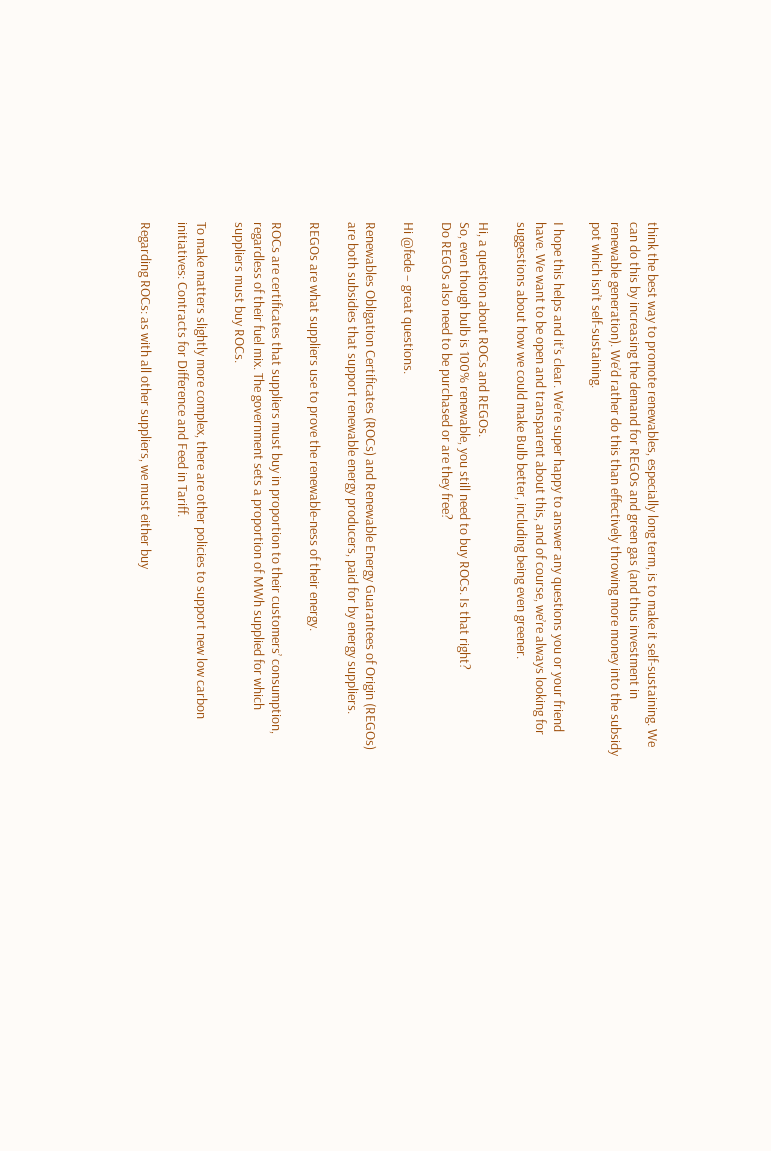think the best way to promote renewables, especially long term, is to make it self-sustaining. We can do this by increasing the demand for REGOs and green gas (and thus investment in renewable generation). We’d rather do this than effectively throwing more money into the subsidy pot which isn’t self-sustaining.

I hope this helps and it’s clear. We’re super happy to answer any questions you or your friend have. We want to be open and transparent about this, and of course, we’re always looking for suggestions about how we could make Bulb better, including being even greener.

Hi, a question about ROCs and REGOs.
So, even though bulb is 100% renewable, you still need to buy ROCs. Is that right?
Do REGOs also need to be purchased or are they free?

Hi @fede – great questions.

Renewables Obligation Certificates (ROCs) and Renewable Energy Guarantees of Origin (REGOs) are both subsidies that support renewable energy producers, paid for by energy suppliers.

REGOs are what suppliers use to prove the renewable-ness of their energy.

ROCs are certificates that suppliers must buy in proportion to their customers’ consumption, regardless of their fuel mix. The government sets a proportion of MWh supplied for which suppliers must buy ROCs.

To make matters slightly more complex, there are other policies to support new low carbon initiatives: Contracts for Difference and Feed in Tariff.

Regarding ROCs: as with all other suppliers, we must either buy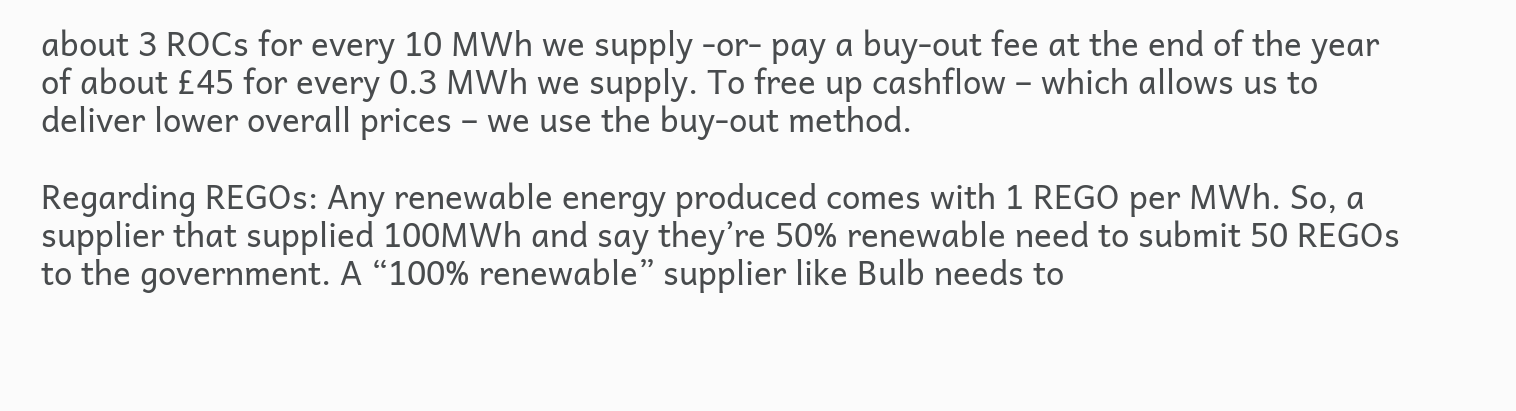about 3 ROCs for every 10 MWh we supply -or- pay a buy-out fee at the end of the year of about £45 for every 0.3 MWh we supply. To free up cashflow – which allows us to deliver lower overall prices – we use the buy-out method.

Regarding REGOs: Any renewable energy produced comes with 1 REGO per MWh. So, a supplier that supplied 100MWh and say they’re 50% renewable need to submit 50 REGOs to the government. A “100% renewable” supplier like Bulb needs to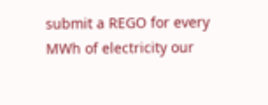submit a REGO for every MWh of electricity our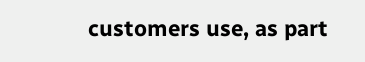customers use, as part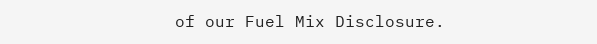of our Fuel Mix Disclosure.